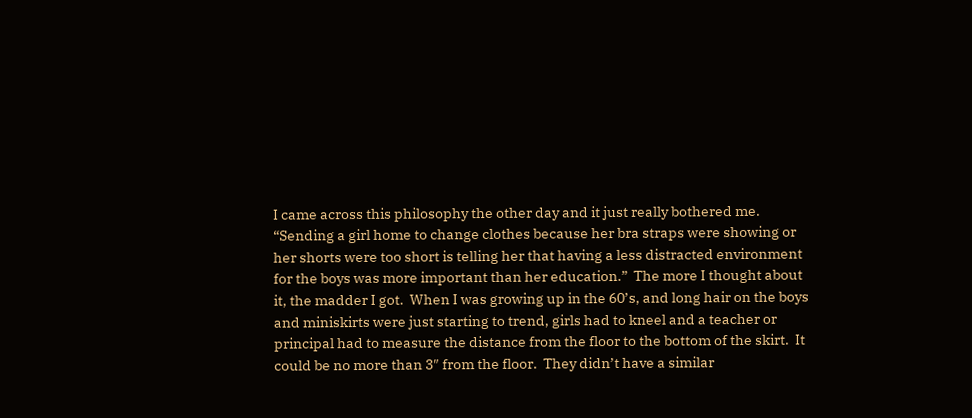I came across this philosophy the other day and it just really bothered me.  “Sending a girl home to change clothes because her bra straps were showing or her shorts were too short is telling her that having a less distracted environment for the boys was more important than her education.”  The more I thought about it, the madder I got.  When I was growing up in the 60’s, and long hair on the boys and miniskirts were just starting to trend, girls had to kneel and a teacher or principal had to measure the distance from the floor to the bottom of the skirt.  It could be no more than 3″ from the floor.  They didn’t have a similar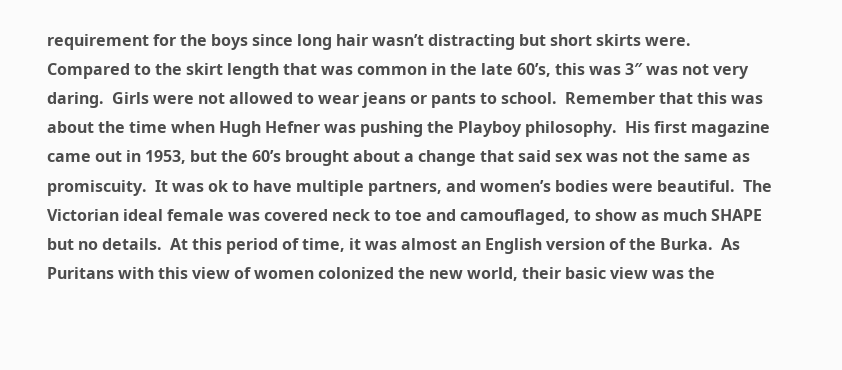requirement for the boys since long hair wasn’t distracting but short skirts were. Compared to the skirt length that was common in the late 60’s, this was 3″ was not very daring.  Girls were not allowed to wear jeans or pants to school.  Remember that this was about the time when Hugh Hefner was pushing the Playboy philosophy.  His first magazine came out in 1953, but the 60’s brought about a change that said sex was not the same as promiscuity.  It was ok to have multiple partners, and women’s bodies were beautiful.  The Victorian ideal female was covered neck to toe and camouflaged, to show as much SHAPE but no details.  At this period of time, it was almost an English version of the Burka.  As Puritans with this view of women colonized the new world, their basic view was the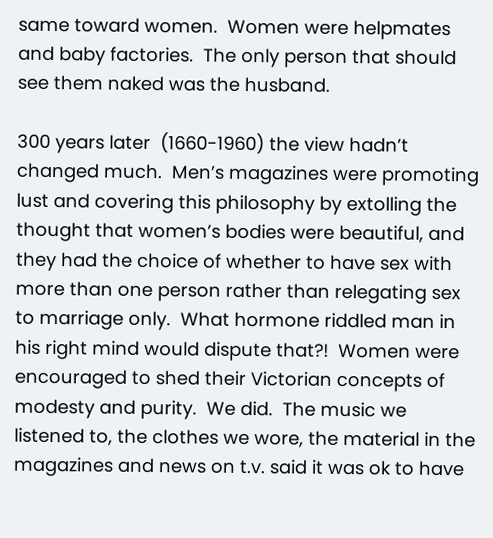same toward women.  Women were helpmates and baby factories.  The only person that should see them naked was the husband.

300 years later  (1660-1960) the view hadn’t changed much.  Men’s magazines were promoting lust and covering this philosophy by extolling the thought that women’s bodies were beautiful, and they had the choice of whether to have sex with more than one person rather than relegating sex to marriage only.  What hormone riddled man in his right mind would dispute that?!  Women were encouraged to shed their Victorian concepts of modesty and purity.  We did.  The music we listened to, the clothes we wore, the material in the magazines and news on t.v. said it was ok to have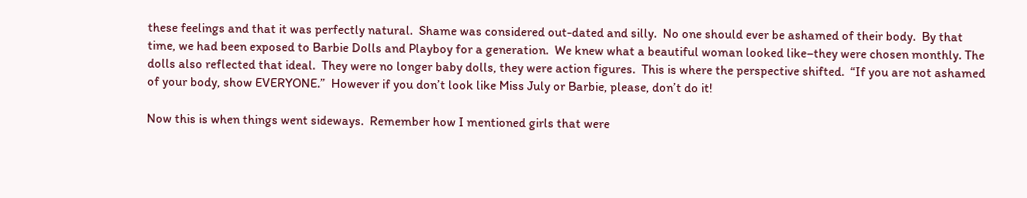these feelings and that it was perfectly natural.  Shame was considered out-dated and silly.  No one should ever be ashamed of their body.  By that time, we had been exposed to Barbie Dolls and Playboy for a generation.  We knew what a beautiful woman looked like–they were chosen monthly. The dolls also reflected that ideal.  They were no longer baby dolls, they were action figures.  This is where the perspective shifted.  “If you are not ashamed of your body, show EVERYONE.”  However if you don’t look like Miss July or Barbie, please, don’t do it!

Now this is when things went sideways.  Remember how I mentioned girls that were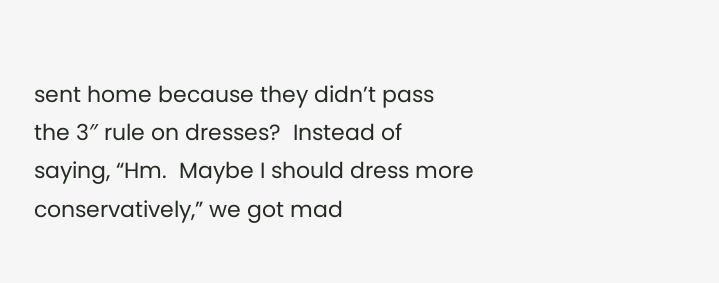sent home because they didn’t pass the 3″ rule on dresses?  Instead of saying, “Hm.  Maybe I should dress more conservatively,” we got mad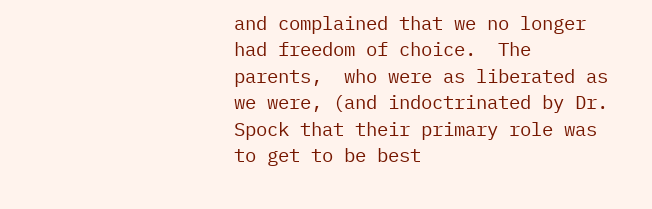and complained that we no longer had freedom of choice.  The parents,  who were as liberated as we were, (and indoctrinated by Dr. Spock that their primary role was to get to be best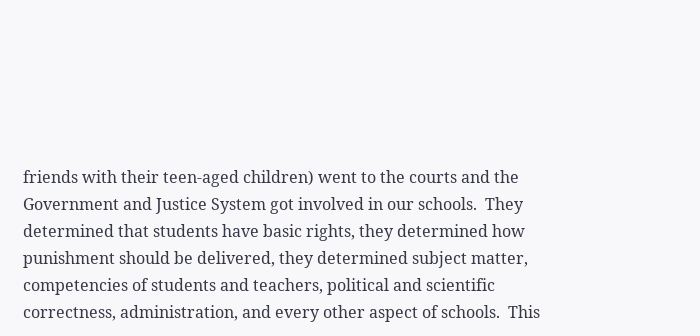friends with their teen-aged children) went to the courts and the Government and Justice System got involved in our schools.  They determined that students have basic rights, they determined how punishment should be delivered, they determined subject matter, competencies of students and teachers, political and scientific correctness, administration, and every other aspect of schools.  This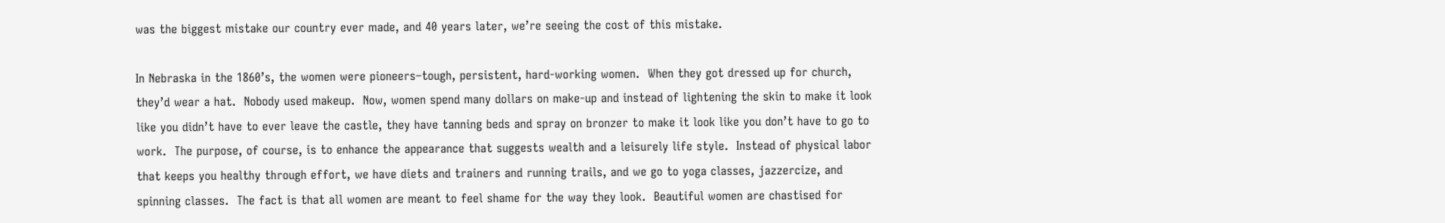was the biggest mistake our country ever made, and 40 years later, we’re seeing the cost of this mistake.

In Nebraska in the 1860’s, the women were pioneers–tough, persistent, hard-working women.  When they got dressed up for church, they’d wear a hat.  Nobody used makeup.  Now, women spend many dollars on make-up and instead of lightening the skin to make it look like you didn’t have to ever leave the castle, they have tanning beds and spray on bronzer to make it look like you don’t have to go to work.  The purpose, of course, is to enhance the appearance that suggests wealth and a leisurely life style.  Instead of physical labor that keeps you healthy through effort, we have diets and trainers and running trails, and we go to yoga classes, jazzercize, and spinning classes.  The fact is that all women are meant to feel shame for the way they look.  Beautiful women are chastised for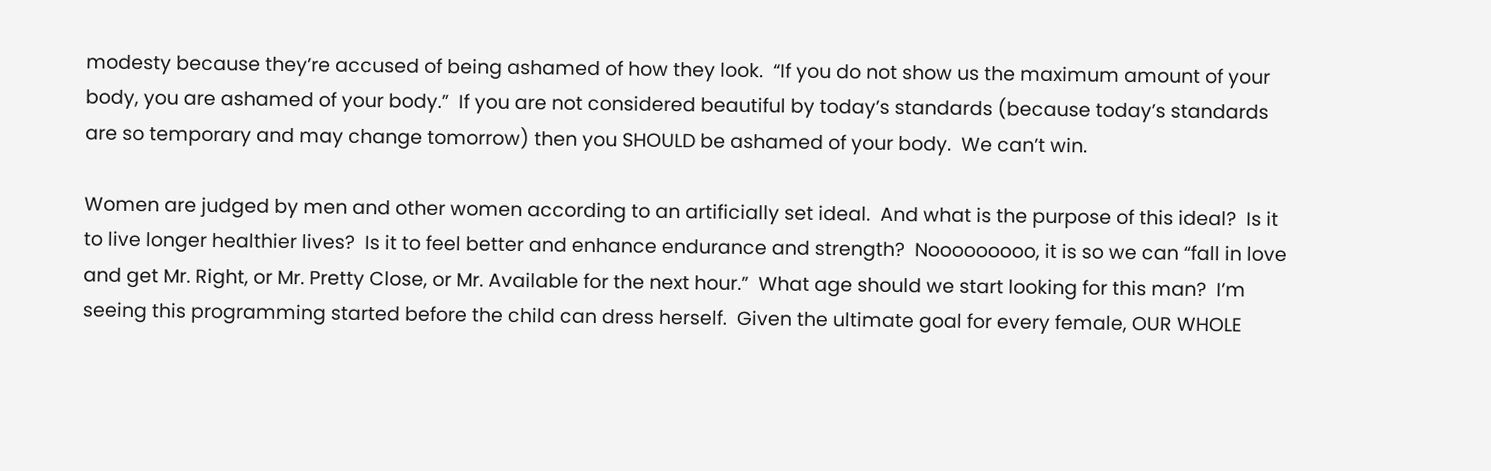modesty because they’re accused of being ashamed of how they look.  “If you do not show us the maximum amount of your body, you are ashamed of your body.”  If you are not considered beautiful by today’s standards (because today’s standards are so temporary and may change tomorrow) then you SHOULD be ashamed of your body.  We can’t win.

Women are judged by men and other women according to an artificially set ideal.  And what is the purpose of this ideal?  Is it to live longer healthier lives?  Is it to feel better and enhance endurance and strength?  Nooooooooo, it is so we can “fall in love and get Mr. Right, or Mr. Pretty Close, or Mr. Available for the next hour.”  What age should we start looking for this man?  I’m seeing this programming started before the child can dress herself.  Given the ultimate goal for every female, OUR WHOLE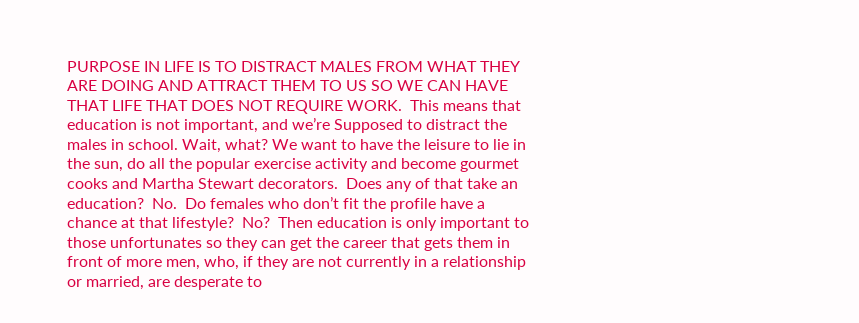PURPOSE IN LIFE IS TO DISTRACT MALES FROM WHAT THEY ARE DOING AND ATTRACT THEM TO US SO WE CAN HAVE THAT LIFE THAT DOES NOT REQUIRE WORK.  This means that education is not important, and we’re Supposed to distract the males in school. Wait, what? We want to have the leisure to lie in the sun, do all the popular exercise activity and become gourmet cooks and Martha Stewart decorators.  Does any of that take an education?  No.  Do females who don’t fit the profile have a chance at that lifestyle?  No?  Then education is only important to those unfortunates so they can get the career that gets them in front of more men, who, if they are not currently in a relationship or married, are desperate to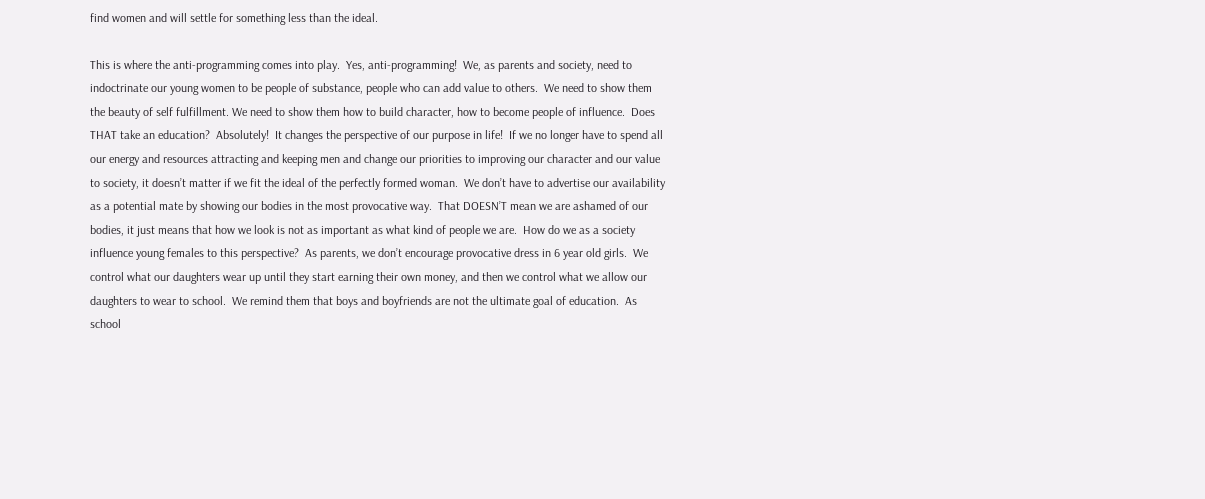find women and will settle for something less than the ideal.

This is where the anti-programming comes into play.  Yes, anti-programming!  We, as parents and society, need to indoctrinate our young women to be people of substance, people who can add value to others.  We need to show them the beauty of self fulfillment. We need to show them how to build character, how to become people of influence.  Does THAT take an education?  Absolutely!  It changes the perspective of our purpose in life!  If we no longer have to spend all our energy and resources attracting and keeping men and change our priorities to improving our character and our value to society, it doesn’t matter if we fit the ideal of the perfectly formed woman.  We don’t have to advertise our availability as a potential mate by showing our bodies in the most provocative way.  That DOESN’T mean we are ashamed of our bodies, it just means that how we look is not as important as what kind of people we are.  How do we as a society influence young females to this perspective?  As parents, we don’t encourage provocative dress in 6 year old girls.  We control what our daughters wear up until they start earning their own money, and then we control what we allow our daughters to wear to school.  We remind them that boys and boyfriends are not the ultimate goal of education.  As school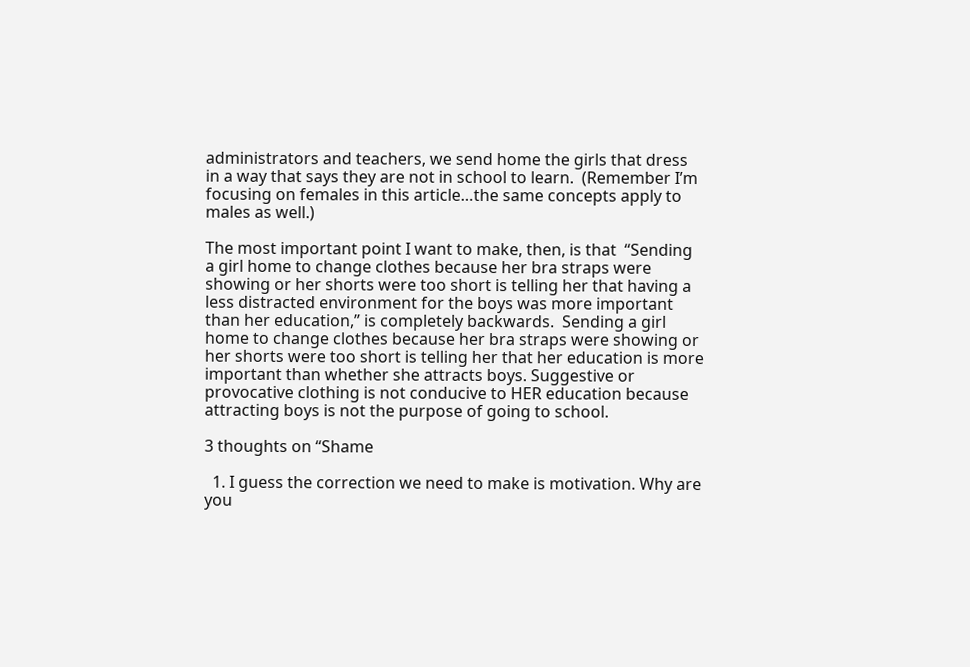administrators and teachers, we send home the girls that dress in a way that says they are not in school to learn.  (Remember I’m focusing on females in this article…the same concepts apply to males as well.)

The most important point I want to make, then, is that  “Sending a girl home to change clothes because her bra straps were showing or her shorts were too short is telling her that having a less distracted environment for the boys was more important than her education,” is completely backwards.  Sending a girl home to change clothes because her bra straps were showing or her shorts were too short is telling her that her education is more important than whether she attracts boys. Suggestive or provocative clothing is not conducive to HER education because attracting boys is not the purpose of going to school.

3 thoughts on “Shame

  1. I guess the correction we need to make is motivation. Why are you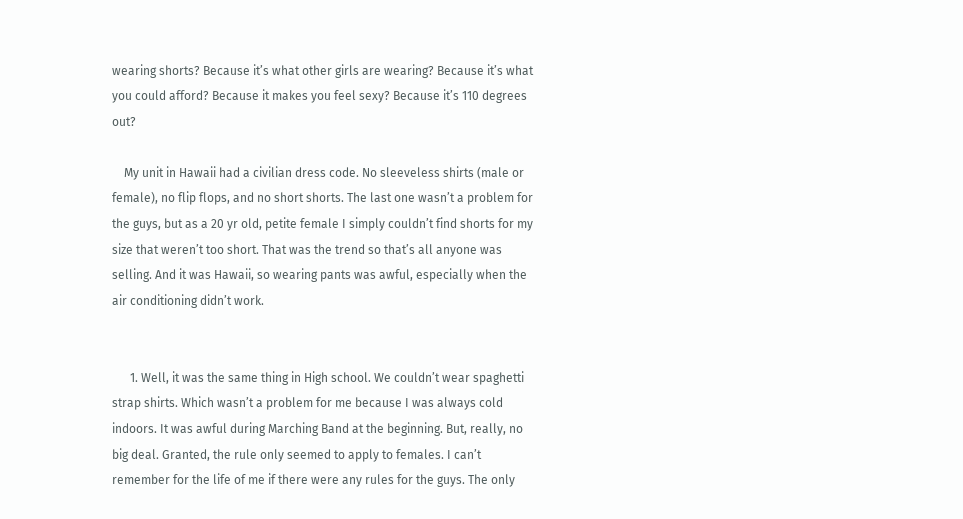wearing shorts? Because it’s what other girls are wearing? Because it’s what you could afford? Because it makes you feel sexy? Because it’s 110 degrees out?

    My unit in Hawaii had a civilian dress code. No sleeveless shirts (male or female), no flip flops, and no short shorts. The last one wasn’t a problem for the guys, but as a 20 yr old, petite female I simply couldn’t find shorts for my size that weren’t too short. That was the trend so that’s all anyone was selling. And it was Hawaii, so wearing pants was awful, especially when the air conditioning didn’t work.


      1. Well, it was the same thing in High school. We couldn’t wear spaghetti strap shirts. Which wasn’t a problem for me because I was always cold indoors. It was awful during Marching Band at the beginning. But, really, no big deal. Granted, the rule only seemed to apply to females. I can’t remember for the life of me if there were any rules for the guys. The only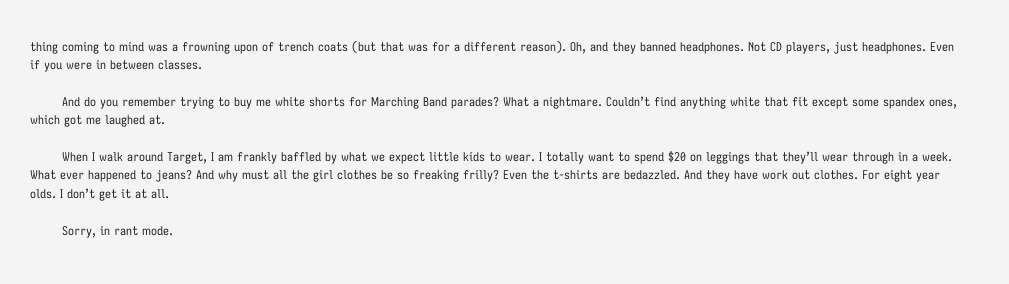thing coming to mind was a frowning upon of trench coats (but that was for a different reason). Oh, and they banned headphones. Not CD players, just headphones. Even if you were in between classes.

        And do you remember trying to buy me white shorts for Marching Band parades? What a nightmare. Couldn’t find anything white that fit except some spandex ones, which got me laughed at.

        When I walk around Target, I am frankly baffled by what we expect little kids to wear. I totally want to spend $20 on leggings that they’ll wear through in a week. What ever happened to jeans? And why must all the girl clothes be so freaking frilly? Even the t-shirts are bedazzled. And they have work out clothes. For eight year olds. I don’t get it at all.

        Sorry, in rant mode.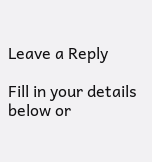Leave a Reply

Fill in your details below or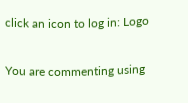click an icon to log in: Logo

You are commenting using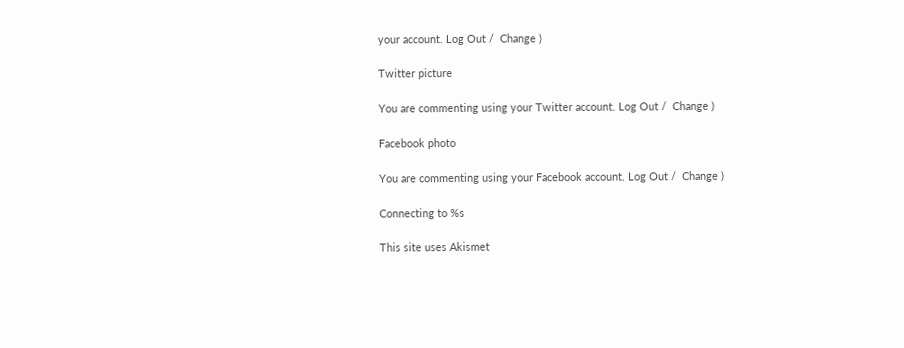your account. Log Out /  Change )

Twitter picture

You are commenting using your Twitter account. Log Out /  Change )

Facebook photo

You are commenting using your Facebook account. Log Out /  Change )

Connecting to %s

This site uses Akismet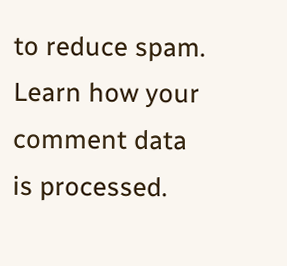to reduce spam. Learn how your comment data is processed.